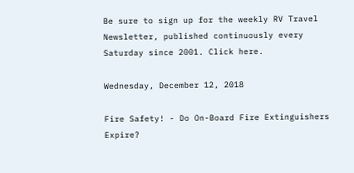Be sure to sign up for the weekly RV Travel Newsletter, published continuously every Saturday since 2001. Click here.

Wednesday, December 12, 2018

Fire Safety! - Do On-Board Fire Extinguishers Expire?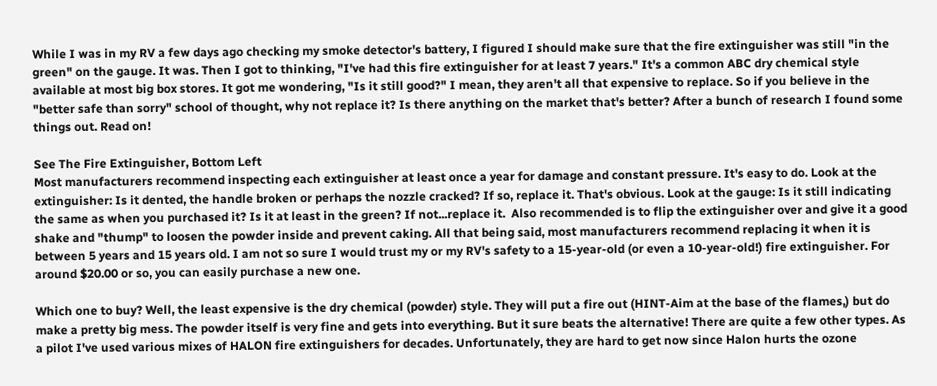While I was in my RV a few days ago checking my smoke detector's battery, I figured I should make sure that the fire extinguisher was still "in the green" on the gauge. It was. Then I got to thinking, "I've had this fire extinguisher for at least 7 years." It's a common ABC dry chemical style available at most big box stores. It got me wondering, "Is it still good?" I mean, they aren't all that expensive to replace. So if you believe in the "better safe than sorry" school of thought, why not replace it? Is there anything on the market that's better? After a bunch of research I found some things out. Read on!

See The Fire Extinguisher, Bottom Left
Most manufacturers recommend inspecting each extinguisher at least once a year for damage and constant pressure. It's easy to do. Look at the extinguisher: Is it dented, the handle broken or perhaps the nozzle cracked? If so, replace it. That's obvious. Look at the gauge: Is it still indicating the same as when you purchased it? Is it at least in the green? If not...replace it.  Also recommended is to flip the extinguisher over and give it a good shake and "thump" to loosen the powder inside and prevent caking. All that being said, most manufacturers recommend replacing it when it is between 5 years and 15 years old. I am not so sure I would trust my or my RV's safety to a 15-year-old (or even a 10-year-old!) fire extinguisher. For around $20.00 or so, you can easily purchase a new one.

Which one to buy? Well, the least expensive is the dry chemical (powder) style. They will put a fire out (HINT-Aim at the base of the flames,) but do make a pretty big mess. The powder itself is very fine and gets into everything. But it sure beats the alternative! There are quite a few other types. As a pilot I've used various mixes of HALON fire extinguishers for decades. Unfortunately, they are hard to get now since Halon hurts the ozone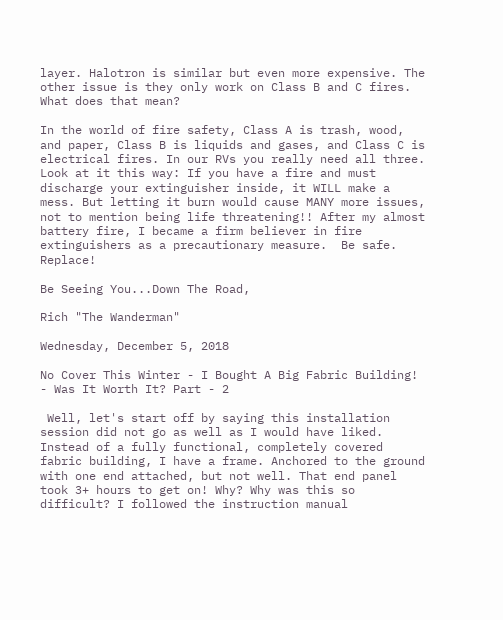layer. Halotron is similar but even more expensive. The other issue is they only work on Class B and C fires. What does that mean?

In the world of fire safety, Class A is trash, wood, and paper, Class B is liquids and gases, and Class C is electrical fires. In our RVs you really need all three. Look at it this way: If you have a fire and must discharge your extinguisher inside, it WILL make a mess. But letting it burn would cause MANY more issues, not to mention being life threatening!! After my almost battery fire, I became a firm believer in fire extinguishers as a precautionary measure.  Be safe. Replace!

Be Seeing You...Down The Road,

Rich "The Wanderman"

Wednesday, December 5, 2018

No Cover This Winter - I Bought A Big Fabric Building! - Was It Worth It? Part - 2

 Well, let's start off by saying this installation session did not go as well as I would have liked. Instead of a fully functional, completely covered fabric building, I have a frame. Anchored to the ground with one end attached, but not well. That end panel took 3+ hours to get on! Why? Why was this so difficult? I followed the instruction manual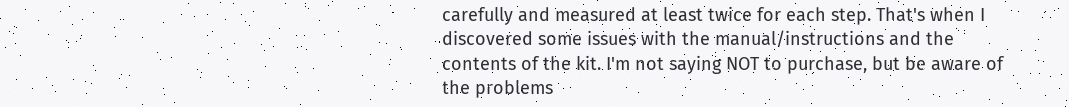carefully and measured at least twice for each step. That's when I discovered some issues with the manual/instructions and the contents of the kit. I'm not saying NOT to purchase, but be aware of the problems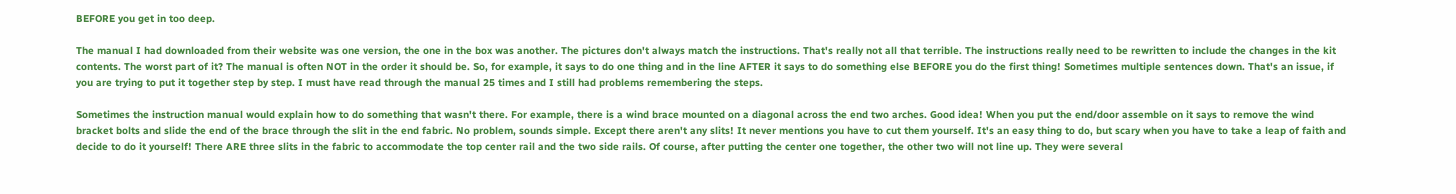BEFORE you get in too deep.

The manual I had downloaded from their website was one version, the one in the box was another. The pictures don't always match the instructions. That's really not all that terrible. The instructions really need to be rewritten to include the changes in the kit contents. The worst part of it? The manual is often NOT in the order it should be. So, for example, it says to do one thing and in the line AFTER it says to do something else BEFORE you do the first thing! Sometimes multiple sentences down. That's an issue, if you are trying to put it together step by step. I must have read through the manual 25 times and I still had problems remembering the steps.

Sometimes the instruction manual would explain how to do something that wasn't there. For example, there is a wind brace mounted on a diagonal across the end two arches. Good idea! When you put the end/door assemble on it says to remove the wind bracket bolts and slide the end of the brace through the slit in the end fabric. No problem, sounds simple. Except there aren't any slits! It never mentions you have to cut them yourself. It's an easy thing to do, but scary when you have to take a leap of faith and decide to do it yourself! There ARE three slits in the fabric to accommodate the top center rail and the two side rails. Of course, after putting the center one together, the other two will not line up. They were several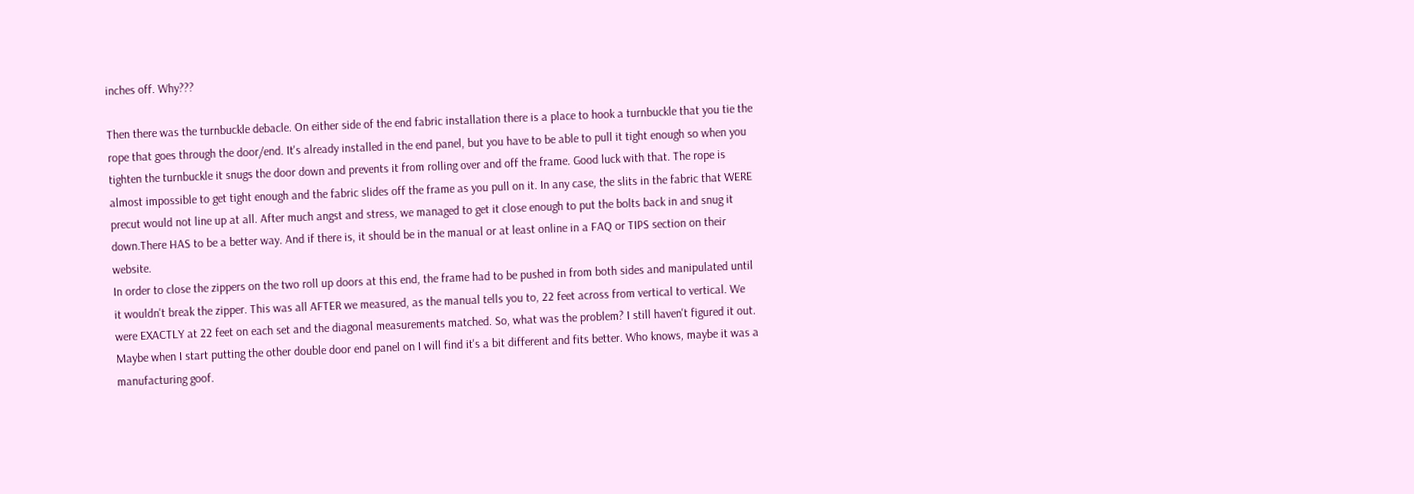inches off. Why???

Then there was the turnbuckle debacle. On either side of the end fabric installation there is a place to hook a turnbuckle that you tie the rope that goes through the door/end. It's already installed in the end panel, but you have to be able to pull it tight enough so when you tighten the turnbuckle it snugs the door down and prevents it from rolling over and off the frame. Good luck with that. The rope is almost impossible to get tight enough and the fabric slides off the frame as you pull on it. In any case, the slits in the fabric that WERE precut would not line up at all. After much angst and stress, we managed to get it close enough to put the bolts back in and snug it down.There HAS to be a better way. And if there is, it should be in the manual or at least online in a FAQ or TIPS section on their website.
In order to close the zippers on the two roll up doors at this end, the frame had to be pushed in from both sides and manipulated until it wouldn't break the zipper. This was all AFTER we measured, as the manual tells you to, 22 feet across from vertical to vertical. We were EXACTLY at 22 feet on each set and the diagonal measurements matched. So, what was the problem? I still haven't figured it out. Maybe when I start putting the other double door end panel on I will find it's a bit different and fits better. Who knows, maybe it was a manufacturing goof.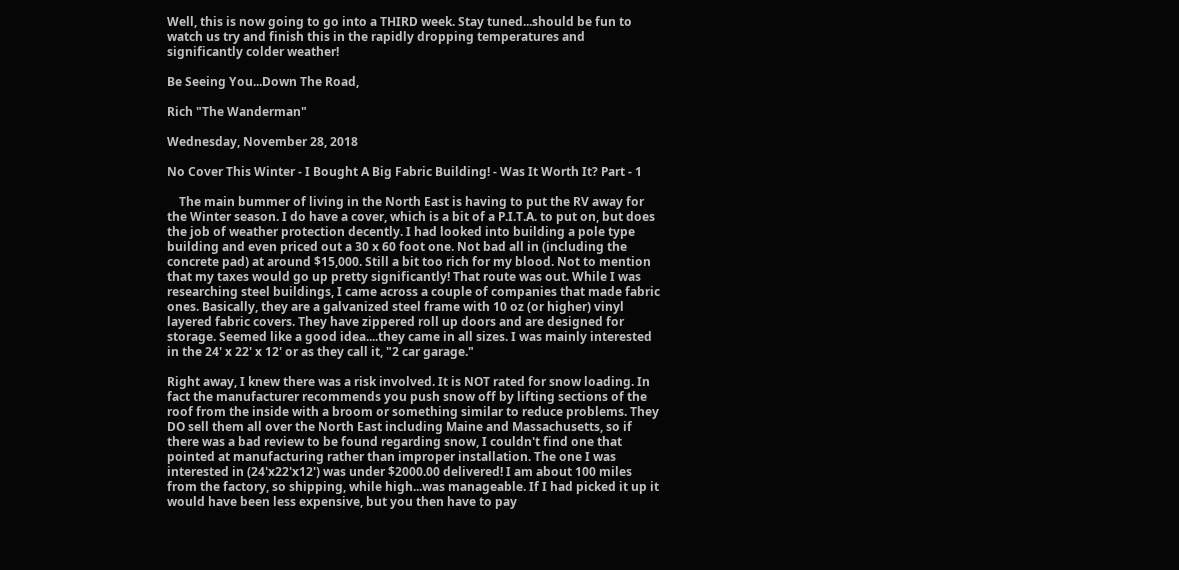Well, this is now going to go into a THIRD week. Stay tuned...should be fun to watch us try and finish this in the rapidly dropping temperatures and significantly colder weather!

Be Seeing You...Down The Road,

Rich "The Wanderman"

Wednesday, November 28, 2018

No Cover This Winter - I Bought A Big Fabric Building! - Was It Worth It? Part - 1

    The main bummer of living in the North East is having to put the RV away for the Winter season. I do have a cover, which is a bit of a P.I.T.A. to put on, but does the job of weather protection decently. I had looked into building a pole type building and even priced out a 30 x 60 foot one. Not bad all in (including the concrete pad) at around $15,000. Still a bit too rich for my blood. Not to mention that my taxes would go up pretty significantly! That route was out. While I was researching steel buildings, I came across a couple of companies that made fabric ones. Basically, they are a galvanized steel frame with 10 oz (or higher) vinyl layered fabric covers. They have zippered roll up doors and are designed for storage. Seemed like a good idea....they came in all sizes. I was mainly interested in the 24' x 22' x 12' or as they call it, "2 car garage."

Right away, I knew there was a risk involved. It is NOT rated for snow loading. In fact the manufacturer recommends you push snow off by lifting sections of the roof from the inside with a broom or something similar to reduce problems. They DO sell them all over the North East including Maine and Massachusetts, so if there was a bad review to be found regarding snow, I couldn't find one that pointed at manufacturing rather than improper installation. The one I was interested in (24'x22'x12') was under $2000.00 delivered! I am about 100 miles from the factory, so shipping, while high...was manageable. If I had picked it up it would have been less expensive, but you then have to pay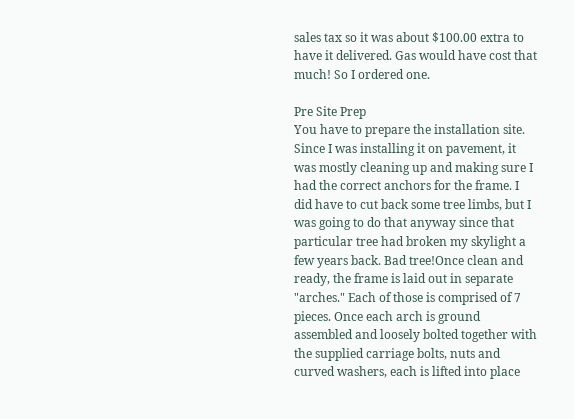sales tax so it was about $100.00 extra to have it delivered. Gas would have cost that much! So I ordered one.

Pre Site Prep
You have to prepare the installation site. Since I was installing it on pavement, it was mostly cleaning up and making sure I had the correct anchors for the frame. I did have to cut back some tree limbs, but I was going to do that anyway since that particular tree had broken my skylight a few years back. Bad tree!Once clean and ready, the frame is laid out in separate "arches." Each of those is comprised of 7 pieces. Once each arch is ground assembled and loosely bolted together with the supplied carriage bolts, nuts and curved washers, each is lifted into place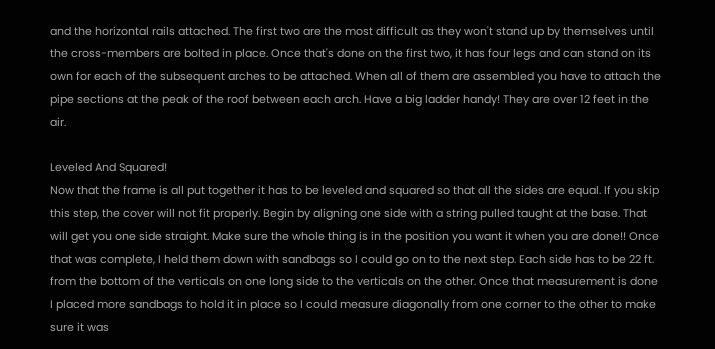and the horizontal rails attached. The first two are the most difficult as they won't stand up by themselves until the cross-members are bolted in place. Once that's done on the first two, it has four legs and can stand on its own for each of the subsequent arches to be attached. When all of them are assembled you have to attach the pipe sections at the peak of the roof between each arch. Have a big ladder handy! They are over 12 feet in the air.

Leveled And Squared!
Now that the frame is all put together it has to be leveled and squared so that all the sides are equal. If you skip this step, the cover will not fit properly. Begin by aligning one side with a string pulled taught at the base. That will get you one side straight. Make sure the whole thing is in the position you want it when you are done!! Once that was complete, I held them down with sandbags so I could go on to the next step. Each side has to be 22 ft. from the bottom of the verticals on one long side to the verticals on the other. Once that measurement is done I placed more sandbags to hold it in place so I could measure diagonally from one corner to the other to make sure it was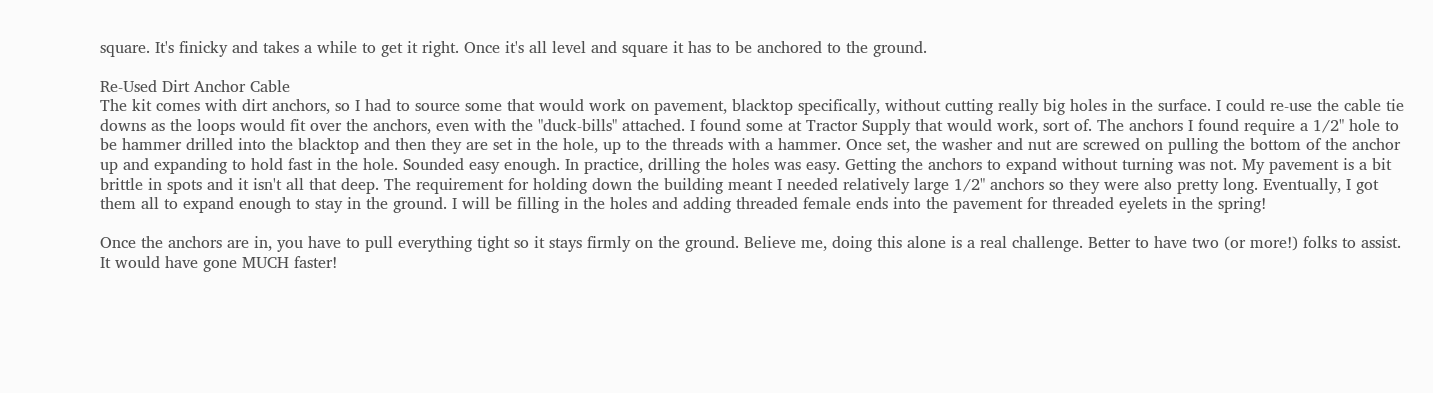square. It's finicky and takes a while to get it right. Once it's all level and square it has to be anchored to the ground.

Re-Used Dirt Anchor Cable
The kit comes with dirt anchors, so I had to source some that would work on pavement, blacktop specifically, without cutting really big holes in the surface. I could re-use the cable tie downs as the loops would fit over the anchors, even with the "duck-bills" attached. I found some at Tractor Supply that would work, sort of. The anchors I found require a 1/2" hole to be hammer drilled into the blacktop and then they are set in the hole, up to the threads with a hammer. Once set, the washer and nut are screwed on pulling the bottom of the anchor up and expanding to hold fast in the hole. Sounded easy enough. In practice, drilling the holes was easy. Getting the anchors to expand without turning was not. My pavement is a bit brittle in spots and it isn't all that deep. The requirement for holding down the building meant I needed relatively large 1/2" anchors so they were also pretty long. Eventually, I got them all to expand enough to stay in the ground. I will be filling in the holes and adding threaded female ends into the pavement for threaded eyelets in the spring!

Once the anchors are in, you have to pull everything tight so it stays firmly on the ground. Believe me, doing this alone is a real challenge. Better to have two (or more!) folks to assist. It would have gone MUCH faster!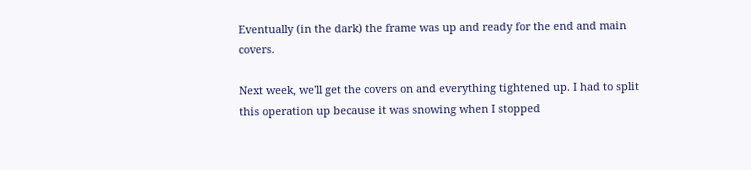Eventually (in the dark) the frame was up and ready for the end and main covers.

Next week, we'll get the covers on and everything tightened up. I had to split this operation up because it was snowing when I stopped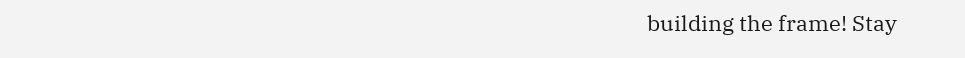building the frame! Stay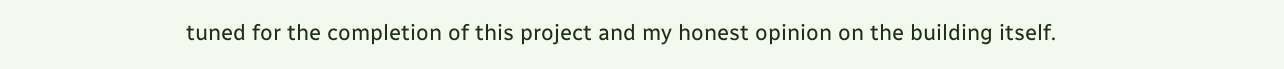tuned for the completion of this project and my honest opinion on the building itself.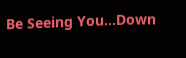Be Seeing You...Down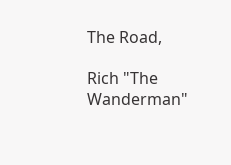The Road,

Rich "The Wanderman"